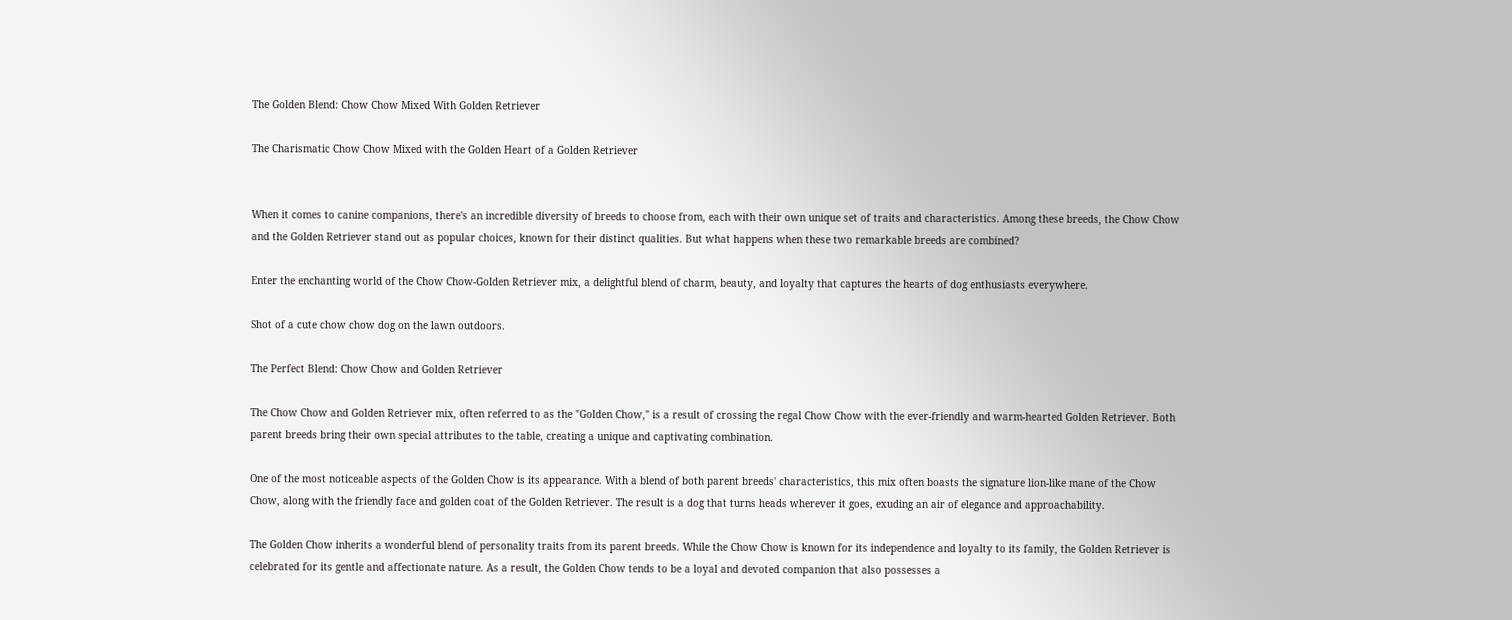The Golden Blend: Chow Chow Mixed With Golden Retriever

The Charismatic Chow Chow Mixed with the Golden Heart of a Golden Retriever


When it comes to canine companions, there's an incredible diversity of breeds to choose from, each with their own unique set of traits and characteristics. Among these breeds, the Chow Chow and the Golden Retriever stand out as popular choices, known for their distinct qualities. But what happens when these two remarkable breeds are combined?

Enter the enchanting world of the Chow Chow-Golden Retriever mix, a delightful blend of charm, beauty, and loyalty that captures the hearts of dog enthusiasts everywhere.

Shot of a cute chow chow dog on the lawn outdoors.

The Perfect Blend: Chow Chow and Golden Retriever

The Chow Chow and Golden Retriever mix, often referred to as the "Golden Chow," is a result of crossing the regal Chow Chow with the ever-friendly and warm-hearted Golden Retriever. Both parent breeds bring their own special attributes to the table, creating a unique and captivating combination.

One of the most noticeable aspects of the Golden Chow is its appearance. With a blend of both parent breeds' characteristics, this mix often boasts the signature lion-like mane of the Chow Chow, along with the friendly face and golden coat of the Golden Retriever. The result is a dog that turns heads wherever it goes, exuding an air of elegance and approachability.

The Golden Chow inherits a wonderful blend of personality traits from its parent breeds. While the Chow Chow is known for its independence and loyalty to its family, the Golden Retriever is celebrated for its gentle and affectionate nature. As a result, the Golden Chow tends to be a loyal and devoted companion that also possesses a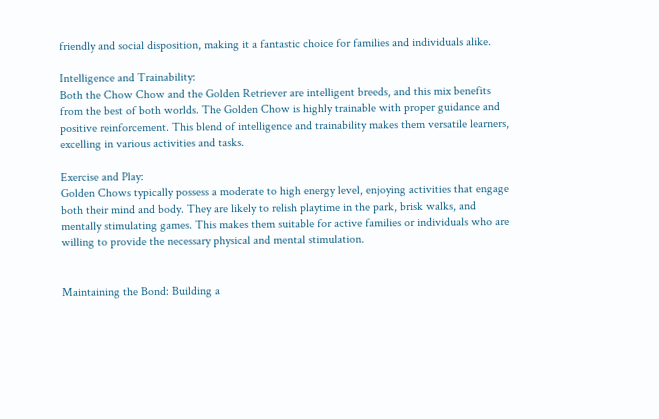friendly and social disposition, making it a fantastic choice for families and individuals alike.

Intelligence and Trainability:
Both the Chow Chow and the Golden Retriever are intelligent breeds, and this mix benefits from the best of both worlds. The Golden Chow is highly trainable with proper guidance and positive reinforcement. This blend of intelligence and trainability makes them versatile learners, excelling in various activities and tasks.

Exercise and Play:
Golden Chows typically possess a moderate to high energy level, enjoying activities that engage both their mind and body. They are likely to relish playtime in the park, brisk walks, and mentally stimulating games. This makes them suitable for active families or individuals who are willing to provide the necessary physical and mental stimulation.


Maintaining the Bond: Building a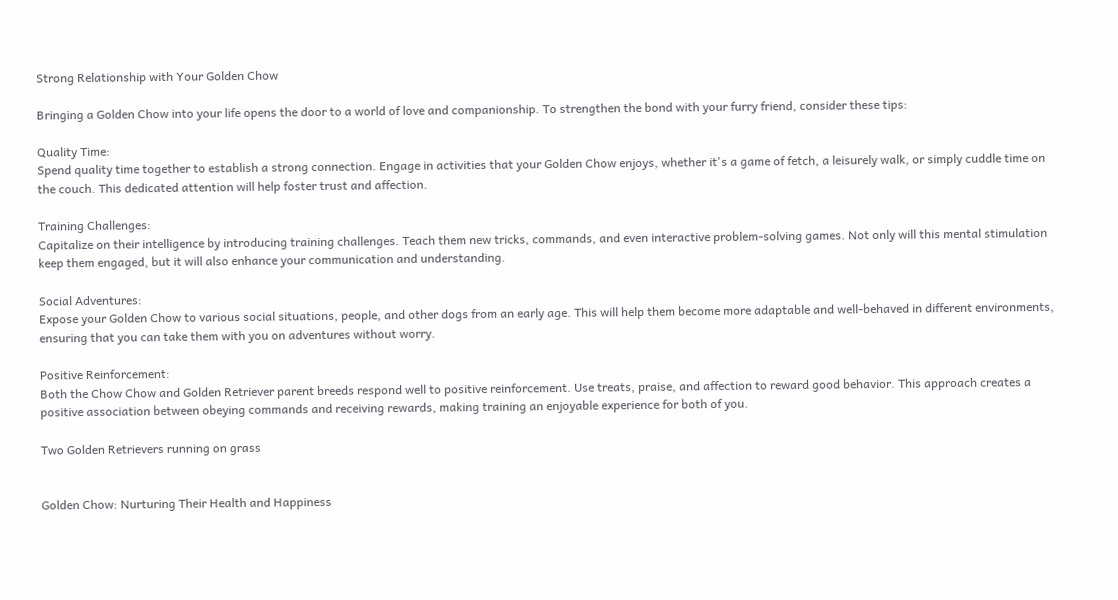Strong Relationship with Your Golden Chow

Bringing a Golden Chow into your life opens the door to a world of love and companionship. To strengthen the bond with your furry friend, consider these tips:

Quality Time:
Spend quality time together to establish a strong connection. Engage in activities that your Golden Chow enjoys, whether it's a game of fetch, a leisurely walk, or simply cuddle time on the couch. This dedicated attention will help foster trust and affection.

Training Challenges:
Capitalize on their intelligence by introducing training challenges. Teach them new tricks, commands, and even interactive problem-solving games. Not only will this mental stimulation keep them engaged, but it will also enhance your communication and understanding.

Social Adventures:
Expose your Golden Chow to various social situations, people, and other dogs from an early age. This will help them become more adaptable and well-behaved in different environments, ensuring that you can take them with you on adventures without worry.

Positive Reinforcement:
Both the Chow Chow and Golden Retriever parent breeds respond well to positive reinforcement. Use treats, praise, and affection to reward good behavior. This approach creates a positive association between obeying commands and receiving rewards, making training an enjoyable experience for both of you.

Two Golden Retrievers running on grass


Golden Chow: Nurturing Their Health and Happiness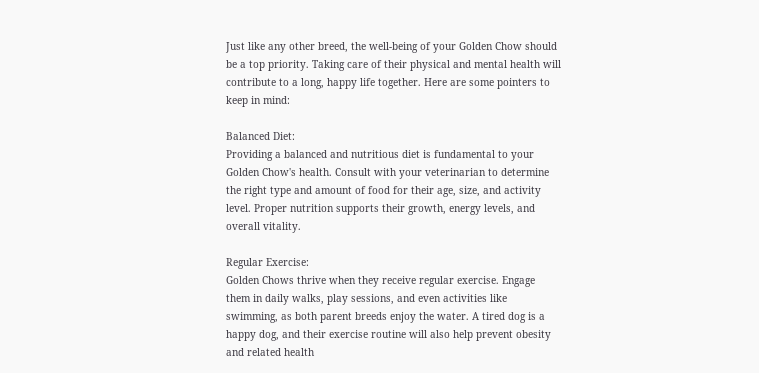Just like any other breed, the well-being of your Golden Chow should be a top priority. Taking care of their physical and mental health will contribute to a long, happy life together. Here are some pointers to keep in mind:

Balanced Diet:
Providing a balanced and nutritious diet is fundamental to your Golden Chow's health. Consult with your veterinarian to determine the right type and amount of food for their age, size, and activity level. Proper nutrition supports their growth, energy levels, and overall vitality.

Regular Exercise:
Golden Chows thrive when they receive regular exercise. Engage them in daily walks, play sessions, and even activities like swimming, as both parent breeds enjoy the water. A tired dog is a happy dog, and their exercise routine will also help prevent obesity and related health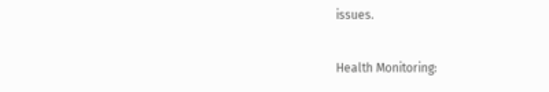issues.

Health Monitoring: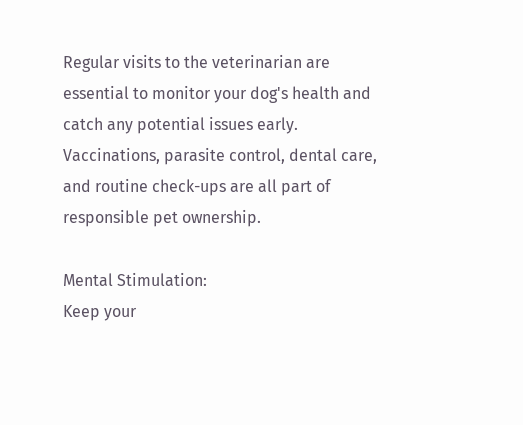Regular visits to the veterinarian are essential to monitor your dog's health and catch any potential issues early. Vaccinations, parasite control, dental care, and routine check-ups are all part of responsible pet ownership.

Mental Stimulation:
Keep your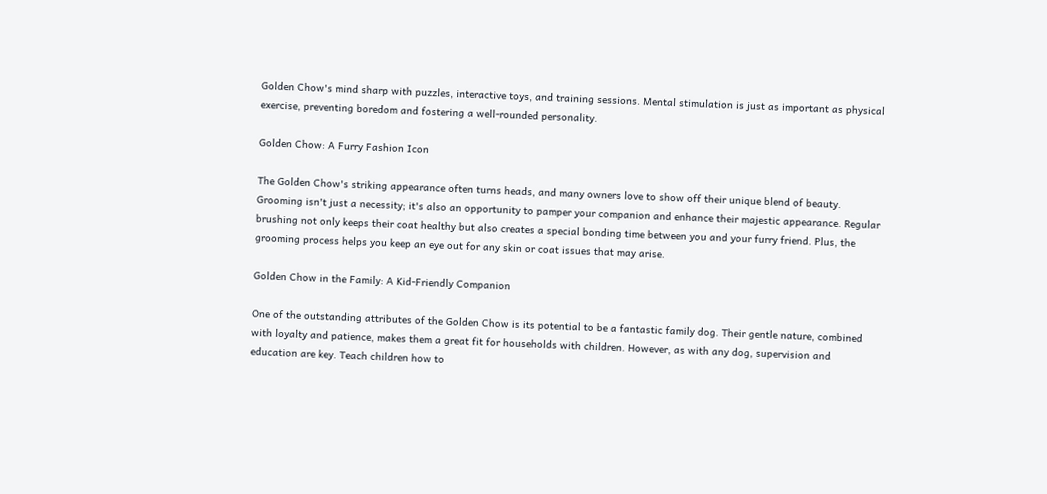Golden Chow's mind sharp with puzzles, interactive toys, and training sessions. Mental stimulation is just as important as physical exercise, preventing boredom and fostering a well-rounded personality.

Golden Chow: A Furry Fashion Icon

The Golden Chow's striking appearance often turns heads, and many owners love to show off their unique blend of beauty. Grooming isn't just a necessity; it's also an opportunity to pamper your companion and enhance their majestic appearance. Regular brushing not only keeps their coat healthy but also creates a special bonding time between you and your furry friend. Plus, the grooming process helps you keep an eye out for any skin or coat issues that may arise.

Golden Chow in the Family: A Kid-Friendly Companion

One of the outstanding attributes of the Golden Chow is its potential to be a fantastic family dog. Their gentle nature, combined with loyalty and patience, makes them a great fit for households with children. However, as with any dog, supervision and education are key. Teach children how to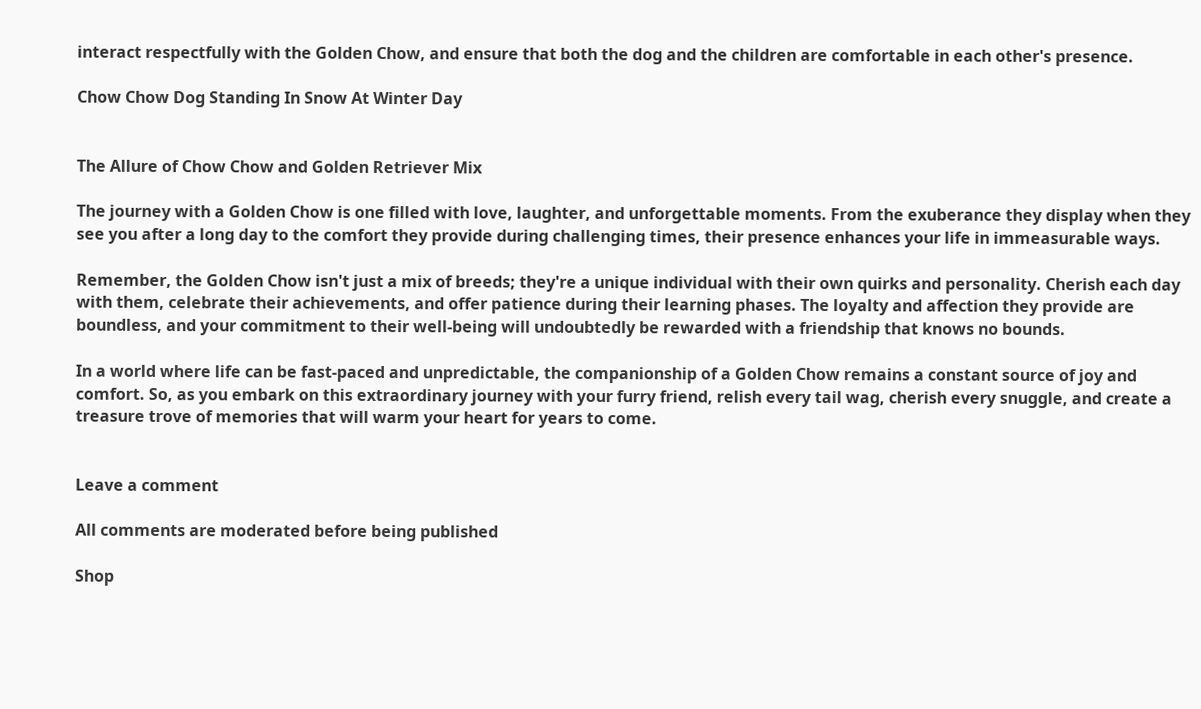interact respectfully with the Golden Chow, and ensure that both the dog and the children are comfortable in each other's presence.

Chow Chow Dog Standing In Snow At Winter Day


The Allure of Chow Chow and Golden Retriever Mix

The journey with a Golden Chow is one filled with love, laughter, and unforgettable moments. From the exuberance they display when they see you after a long day to the comfort they provide during challenging times, their presence enhances your life in immeasurable ways.

Remember, the Golden Chow isn't just a mix of breeds; they're a unique individual with their own quirks and personality. Cherish each day with them, celebrate their achievements, and offer patience during their learning phases. The loyalty and affection they provide are boundless, and your commitment to their well-being will undoubtedly be rewarded with a friendship that knows no bounds.

In a world where life can be fast-paced and unpredictable, the companionship of a Golden Chow remains a constant source of joy and comfort. So, as you embark on this extraordinary journey with your furry friend, relish every tail wag, cherish every snuggle, and create a treasure trove of memories that will warm your heart for years to come.


Leave a comment

All comments are moderated before being published

Shop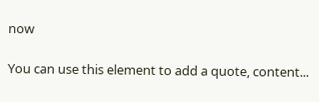now

You can use this element to add a quote, content...